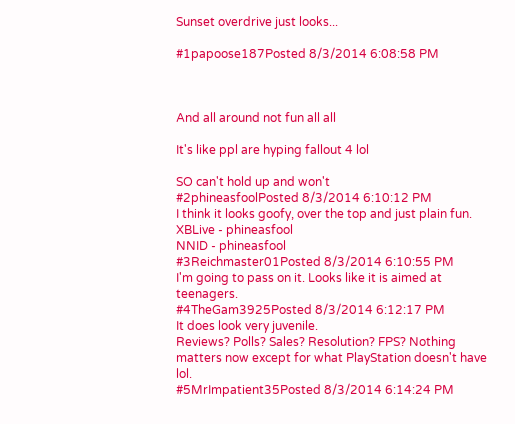Sunset overdrive just looks...

#1papoose187Posted 8/3/2014 6:08:58 PM



And all around not fun all all

It's like ppl are hyping fallout 4 lol

SO can't hold up and won't
#2phineasfoolPosted 8/3/2014 6:10:12 PM
I think it looks goofy, over the top and just plain fun.
XBLive - phineasfool
NNID - phineasfool
#3Reichmaster01Posted 8/3/2014 6:10:55 PM
I'm going to pass on it. Looks like it is aimed at teenagers.
#4TheGam3925Posted 8/3/2014 6:12:17 PM
It does look very juvenile.
Reviews? Polls? Sales? Resolution? FPS? Nothing matters now except for what PlayStation doesn't have lol.
#5MrImpatient35Posted 8/3/2014 6:14:24 PM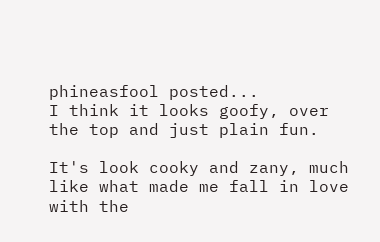phineasfool posted...
I think it looks goofy, over the top and just plain fun.

It's look cooky and zany, much like what made me fall in love with the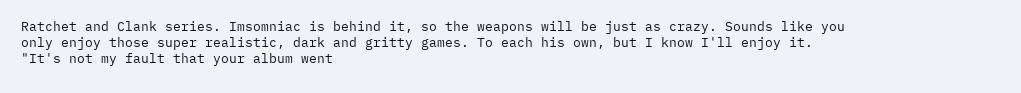Ratchet and Clank series. Imsomniac is behind it, so the weapons will be just as crazy. Sounds like you only enjoy those super realistic, dark and gritty games. To each his own, but I know I'll enjoy it.
"It's not my fault that your album went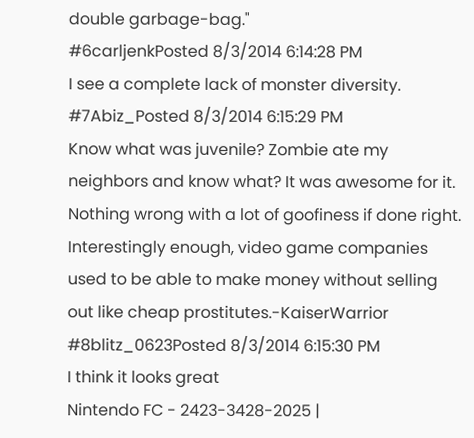double garbage-bag."
#6carljenkPosted 8/3/2014 6:14:28 PM
I see a complete lack of monster diversity.
#7Abiz_Posted 8/3/2014 6:15:29 PM
Know what was juvenile? Zombie ate my neighbors and know what? It was awesome for it. Nothing wrong with a lot of goofiness if done right.
Interestingly enough, video game companies used to be able to make money without selling out like cheap prostitutes.-KaiserWarrior
#8blitz_0623Posted 8/3/2014 6:15:30 PM
I think it looks great
Nintendo FC - 2423-3428-2025 |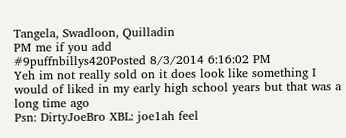Tangela, Swadloon, Quilladin
PM me if you add
#9puffnbillys420Posted 8/3/2014 6:16:02 PM
Yeh im not really sold on it does look like something I would of liked in my early high school years but that was a long time ago
Psn: DirtyJoeBro XBL: joe1ah feel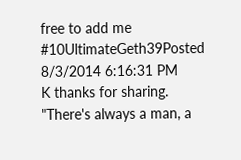free to add me
#10UltimateGeth39Posted 8/3/2014 6:16:31 PM
K thanks for sharing.
"There's always a man, a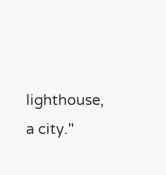lighthouse, a city."